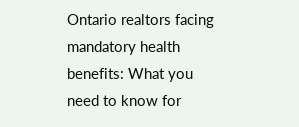Ontario realtors facing mandatory health benefits: What you need to know for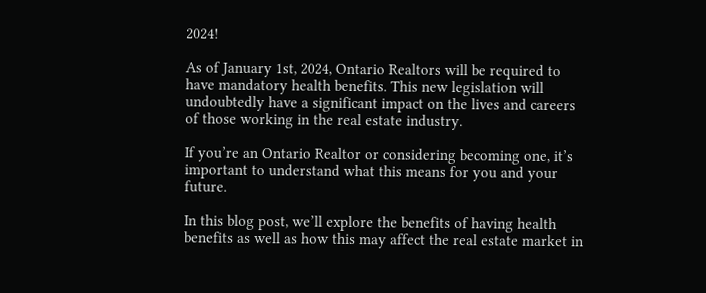2024!

As of January 1st, 2024, Ontario Realtors will be required to have mandatory health benefits. This new legislation will undoubtedly have a significant impact on the lives and careers of those working in the real estate industry.

If you’re an Ontario Realtor or considering becoming one, it’s important to understand what this means for you and your future.

In this blog post, we’ll explore the benefits of having health benefits as well as how this may affect the real estate market in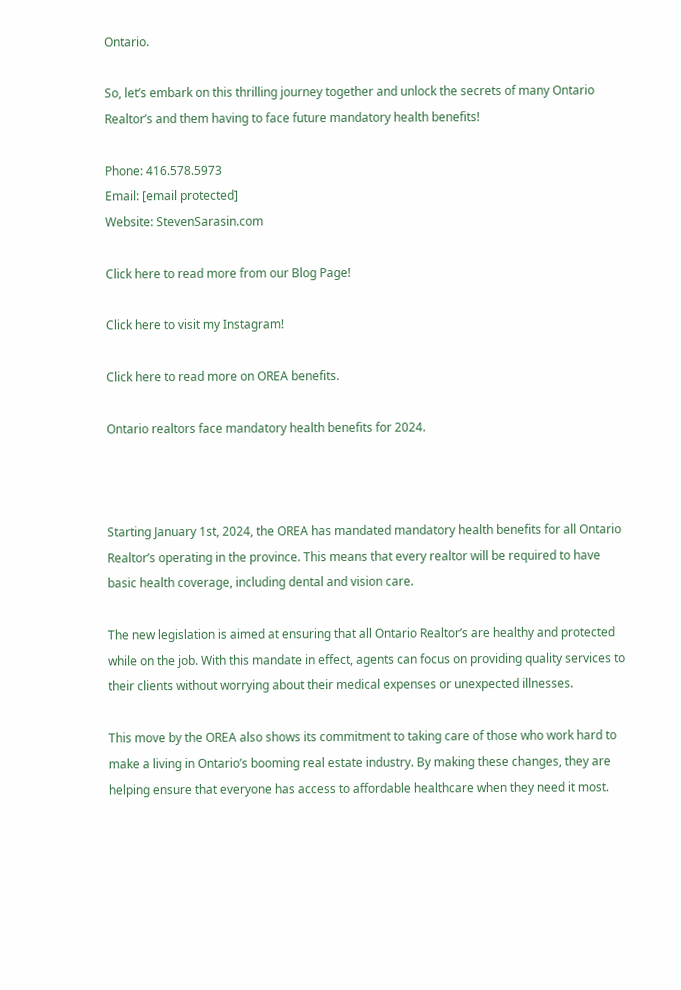Ontario.

So, let’s embark on this thrilling journey together and unlock the secrets of many Ontario Realtor’s and them having to face future mandatory health benefits!

Phone: 416.578.5973
Email: [email protected]
Website: StevenSarasin.com

Click here to read more from our Blog Page!

Click here to visit my Instagram!

Click here to read more on OREA benefits.

Ontario realtors face mandatory health benefits for 2024.



Starting January 1st, 2024, the OREA has mandated mandatory health benefits for all Ontario Realtor’s operating in the province. This means that every realtor will be required to have basic health coverage, including dental and vision care.

The new legislation is aimed at ensuring that all Ontario Realtor’s are healthy and protected while on the job. With this mandate in effect, agents can focus on providing quality services to their clients without worrying about their medical expenses or unexpected illnesses.

This move by the OREA also shows its commitment to taking care of those who work hard to make a living in Ontario’s booming real estate industry. By making these changes, they are helping ensure that everyone has access to affordable healthcare when they need it most.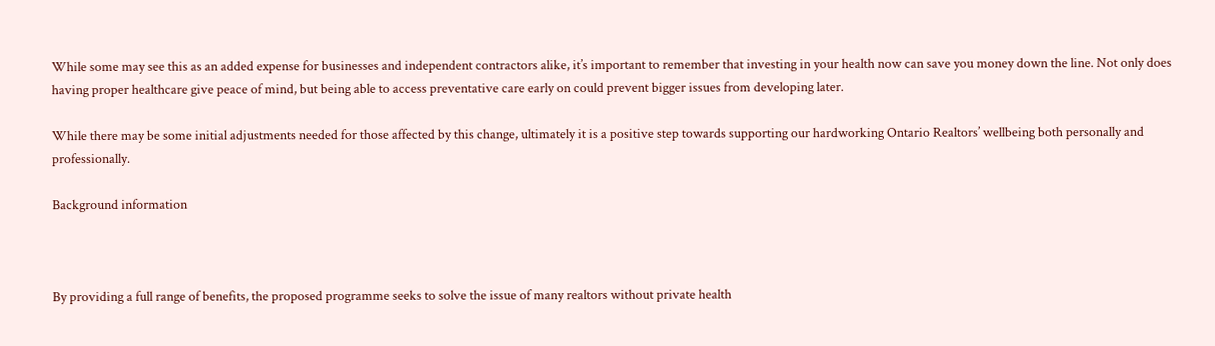While some may see this as an added expense for businesses and independent contractors alike, it’s important to remember that investing in your health now can save you money down the line. Not only does having proper healthcare give peace of mind, but being able to access preventative care early on could prevent bigger issues from developing later.

While there may be some initial adjustments needed for those affected by this change, ultimately it is a positive step towards supporting our hardworking Ontario Realtors’ wellbeing both personally and professionally.

Background information



By providing a full range of benefits, the proposed programme seeks to solve the issue of many realtors without private health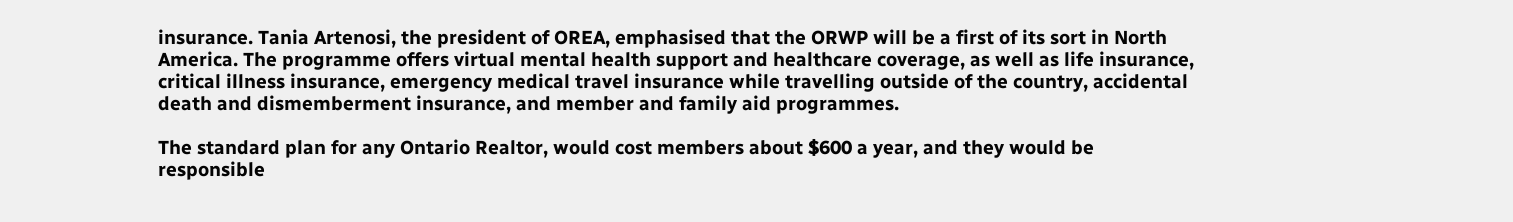insurance. Tania Artenosi, the president of OREA, emphasised that the ORWP will be a first of its sort in North America. The programme offers virtual mental health support and healthcare coverage, as well as life insurance, critical illness insurance, emergency medical travel insurance while travelling outside of the country, accidental death and dismemberment insurance, and member and family aid programmes.

The standard plan for any Ontario Realtor, would cost members about $600 a year, and they would be responsible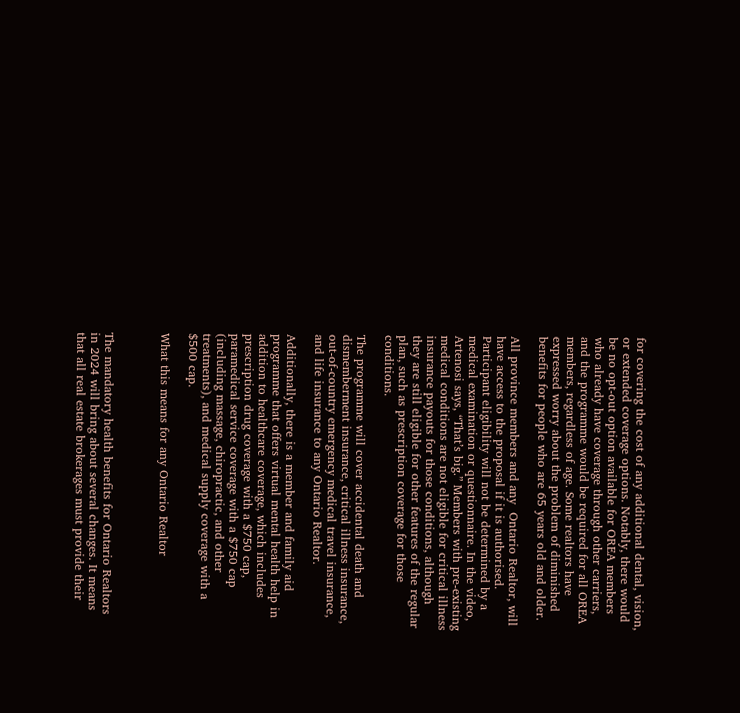for covering the cost of any additional dental, vision, or extended coverage options. Notably, there would be no opt-out option available for OREA members who already have coverage through other carriers, and the programme would be required for all OREA members, regardless of age. Some realtors have expressed worry about the problem of diminished benefits for people who are 65 years old and older.

All province members and any  Ontario Realtor, will have access to the proposal if it is authorised. Participant eligibility will not be determined by a medical examination or questionnaire. In the video, Artenosi says, “That’s big.” Members with pre-existing medical conditions are not eligible for critical illness insurance payouts for those conditions, although they are still eligible for other features of the regular plan, such as prescription coverage for those conditions.

The programme will cover accidental death and dismemberment insurance, critical illness insurance, out-of-country emergency medical travel insurance, and life insurance to any Ontario Realtor.

Additionally, there is a member and family aid programme that offers virtual mental health help in addition to healthcare coverage, which includes prescription drug coverage with a $750 cap, paramedical service coverage with a $750 cap (including massage, chiropractic, and other treatments), and medical supply coverage with a $500 cap.

What this means for any Ontario Realtor



The mandatory health benefits for Ontario Realtors in 2024 will bring about several changes. It means that all real estate brokerages must provide their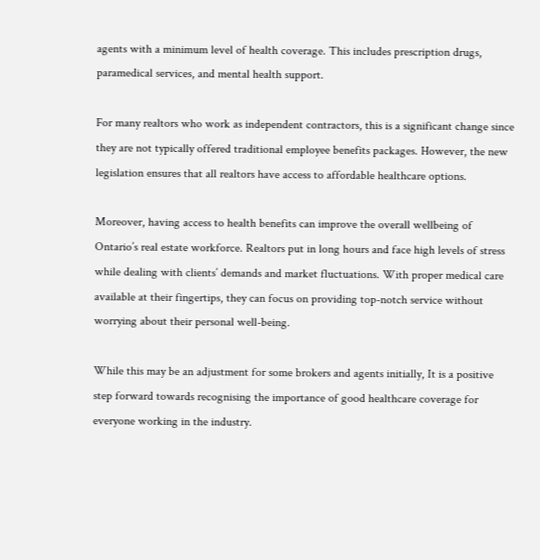agents with a minimum level of health coverage. This includes prescription drugs, paramedical services, and mental health support.

For many realtors who work as independent contractors, this is a significant change since they are not typically offered traditional employee benefits packages. However, the new legislation ensures that all realtors have access to affordable healthcare options.

Moreover, having access to health benefits can improve the overall wellbeing of Ontario’s real estate workforce. Realtors put in long hours and face high levels of stress while dealing with clients’ demands and market fluctuations. With proper medical care available at their fingertips, they can focus on providing top-notch service without worrying about their personal well-being.

While this may be an adjustment for some brokers and agents initially, It is a positive step forward towards recognising the importance of good healthcare coverage for everyone working in the industry.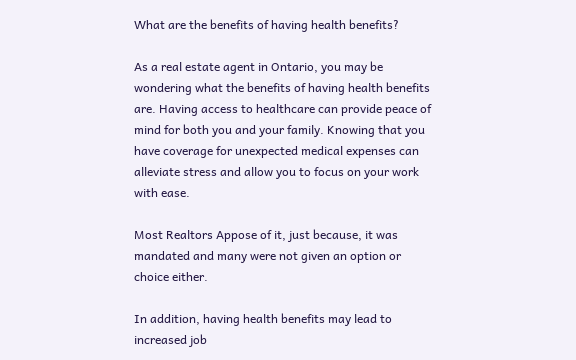What are the benefits of having health benefits?

As a real estate agent in Ontario, you may be wondering what the benefits of having health benefits are. Having access to healthcare can provide peace of mind for both you and your family. Knowing that you have coverage for unexpected medical expenses can alleviate stress and allow you to focus on your work with ease.

Most Realtors Appose of it, just because, it was mandated and many were not given an option or choice either.

In addition, having health benefits may lead to increased job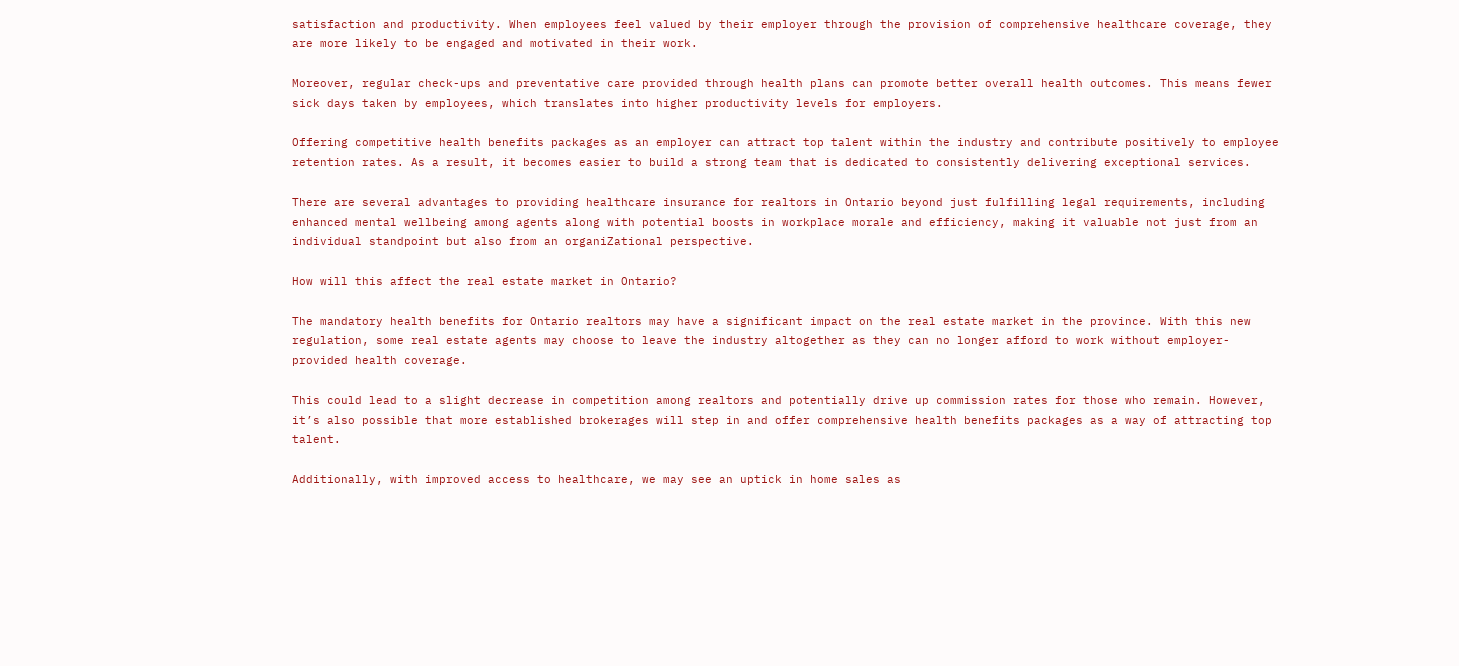satisfaction and productivity. When employees feel valued by their employer through the provision of comprehensive healthcare coverage, they are more likely to be engaged and motivated in their work.

Moreover, regular check-ups and preventative care provided through health plans can promote better overall health outcomes. This means fewer sick days taken by employees, which translates into higher productivity levels for employers.

Offering competitive health benefits packages as an employer can attract top talent within the industry and contribute positively to employee retention rates. As a result, it becomes easier to build a strong team that is dedicated to consistently delivering exceptional services.

There are several advantages to providing healthcare insurance for realtors in Ontario beyond just fulfilling legal requirements, including enhanced mental wellbeing among agents along with potential boosts in workplace morale and efficiency, making it valuable not just from an individual standpoint but also from an organiZational perspective.

How will this affect the real estate market in Ontario?

The mandatory health benefits for Ontario realtors may have a significant impact on the real estate market in the province. With this new regulation, some real estate agents may choose to leave the industry altogether as they can no longer afford to work without employer-provided health coverage.

This could lead to a slight decrease in competition among realtors and potentially drive up commission rates for those who remain. However, it’s also possible that more established brokerages will step in and offer comprehensive health benefits packages as a way of attracting top talent.

Additionally, with improved access to healthcare, we may see an uptick in home sales as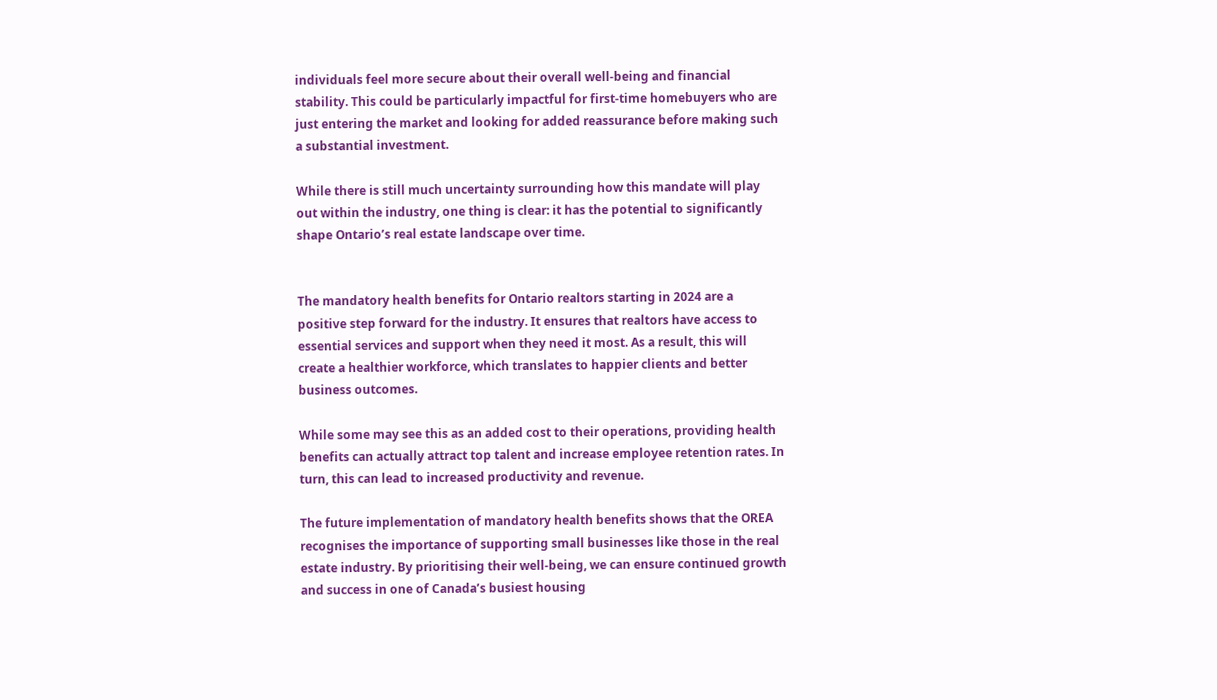individuals feel more secure about their overall well-being and financial stability. This could be particularly impactful for first-time homebuyers who are just entering the market and looking for added reassurance before making such a substantial investment.

While there is still much uncertainty surrounding how this mandate will play out within the industry, one thing is clear: it has the potential to significantly shape Ontario’s real estate landscape over time.


The mandatory health benefits for Ontario realtors starting in 2024 are a positive step forward for the industry. It ensures that realtors have access to essential services and support when they need it most. As a result, this will create a healthier workforce, which translates to happier clients and better business outcomes.

While some may see this as an added cost to their operations, providing health benefits can actually attract top talent and increase employee retention rates. In turn, this can lead to increased productivity and revenue.

The future implementation of mandatory health benefits shows that the OREA recognises the importance of supporting small businesses like those in the real estate industry. By prioritising their well-being, we can ensure continued growth and success in one of Canada’s busiest housing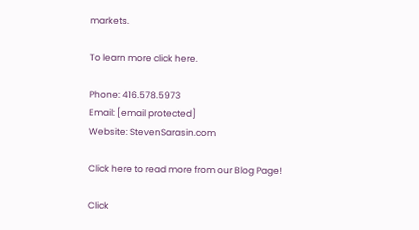markets.

To learn more click here.

Phone: 416.578.5973
Email: [email protected]
Website: StevenSarasin.com

Click here to read more from our Blog Page!

Click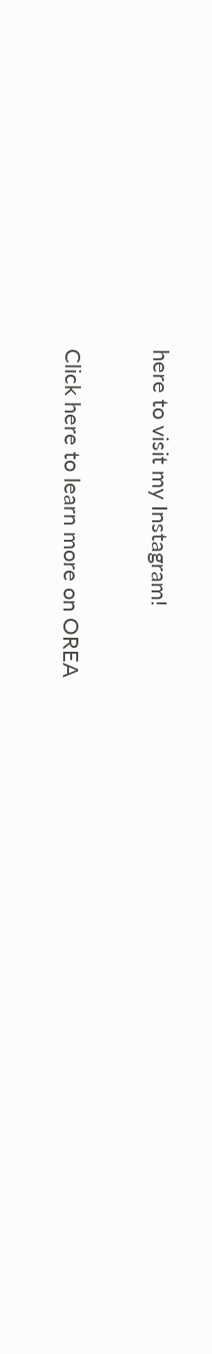here to visit my Instagram!

Click here to learn more on OREA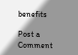benefits

Post a Comment